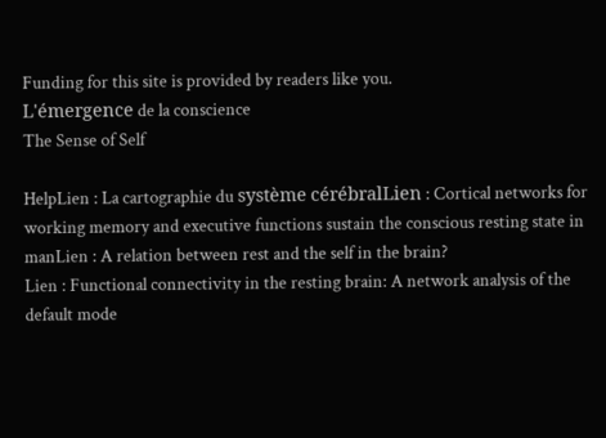Funding for this site is provided by readers like you.
L'émergence de la conscience
The Sense of Self

HelpLien : La cartographie du système cérébralLien : Cortical networks for working memory and executive functions sustain the conscious resting state in manLien : A relation between rest and the self in the brain?
Lien : Functional connectivity in the resting brain: A network analysis of the default mode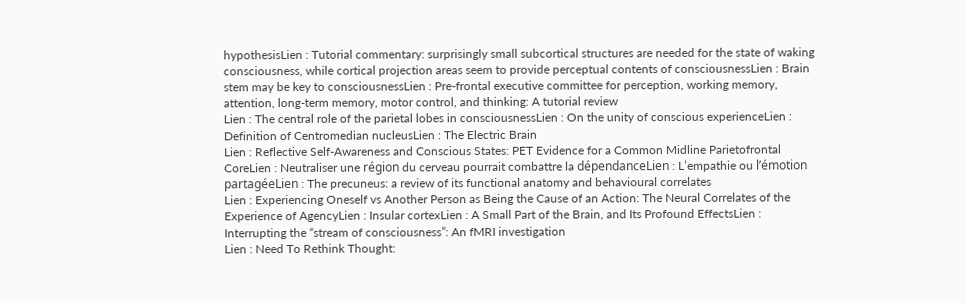hypothesisLien : Tutorial commentary: surprisingly small subcortical structures are needed for the state of waking consciousness, while cortical projection areas seem to provide perceptual contents of consciousnessLien : Brain stem may be key to consciousnessLien : Pre-frontal executive committee for perception, working memory, attention, long-term memory, motor control, and thinking: A tutorial review
Lien : The central role of the parietal lobes in consciousnessLien : On the unity of conscious experienceLien : Definition of Centromedian nucleusLien : The Electric Brain
Lien : Reflective Self-Awareness and Conscious States: PET Evidence for a Common Midline Parietofrontal CoreLien : Neutraliser une région du cerveau pourrait combattre la dépendanceLien : L’empathie ou l’émotion partagéeLien : The precuneus: a review of its functional anatomy and behavioural correlates
Lien : Experiencing Oneself vs Another Person as Being the Cause of an Action: The Neural Correlates of the Experience of AgencyLien : Insular cortexLien : A Small Part of the Brain, and Its Profound EffectsLien : Interrupting the “stream of consciousness”: An fMRI investigation
Lien : Need To Rethink Thought: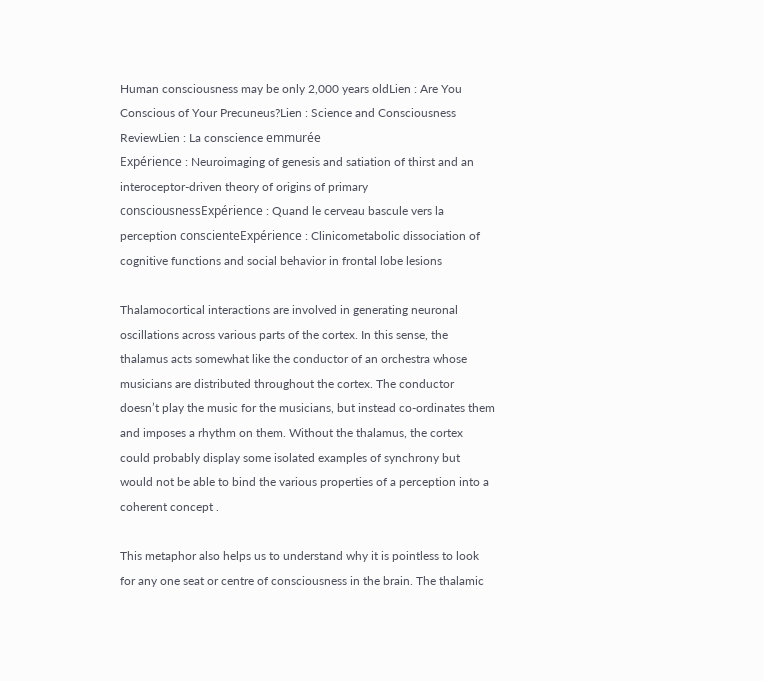Human consciousness may be only 2,000 years oldLien : Are You Conscious of Your Precuneus?Lien : Science and Consciousness ReviewLien : La conscience emmurée
Expérience : Neuroimaging of genesis and satiation of thirst and an interoceptor-driven theory of origins of primary consciousnessExpérience : Quand le cerveau bascule vers la perception conscienteExpérience : Clinicometabolic dissociation of cognitive functions and social behavior in frontal lobe lesions

Thalamocortical interactions are involved in generating neuronal oscillations across various parts of the cortex. In this sense, the thalamus acts somewhat like the conductor of an orchestra whose musicians are distributed throughout the cortex. The conductor doesn’t play the music for the musicians, but instead co-ordinates them and imposes a rhythm on them. Without the thalamus, the cortex could probably display some isolated examples of synchrony but would not be able to bind the various properties of a perception into a coherent concept .

This metaphor also helps us to understand why it is pointless to look for any one seat or centre of consciousness in the brain. The thalamic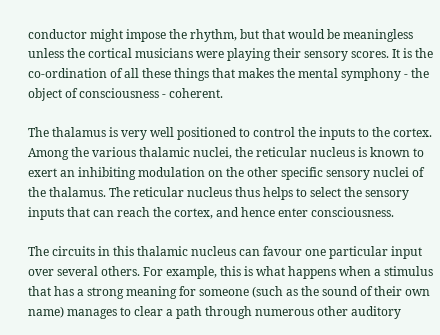conductor might impose the rhythm, but that would be meaningless unless the cortical musicians were playing their sensory scores. It is the co-ordination of all these things that makes the mental symphony - the object of consciousness - coherent.

The thalamus is very well positioned to control the inputs to the cortex. Among the various thalamic nuclei, the reticular nucleus is known to exert an inhibiting modulation on the other specific sensory nuclei of the thalamus. The reticular nucleus thus helps to select the sensory inputs that can reach the cortex, and hence enter consciousness.

The circuits in this thalamic nucleus can favour one particular input over several others. For example, this is what happens when a stimulus that has a strong meaning for someone (such as the sound of their own name) manages to clear a path through numerous other auditory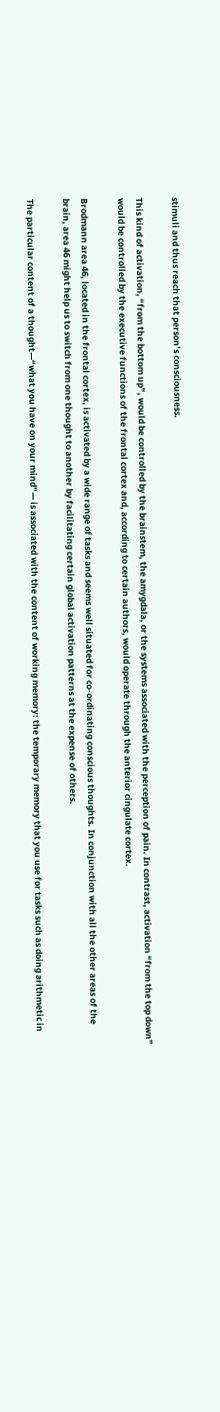stimuli and thus reach that person’s consciousness.

This kind of activation, “from the bottom up”, would be controlled by the brainstem, the amygdala, or the systems associated with the perception of pain. In contrast, activation “from the top down” would be controlled by the executive functions of the frontal cortex and, according to certain authors, would operate through the anterior cingulate cortex.

Brodmann area 46, located in the frontal cortex, is activated by a wide range of tasks and seems well situated for co-ordinating conscious thoughts. In conjunction with all the other areas of the brain, area 46 might help us to switch from one thought to another by facilitating certain global activation patterns at the expense of others.

The particular content of a thought—“what you have on your mind”— is associated with the content of working memory: the temporary memory that you use for tasks such as doing arithmetic in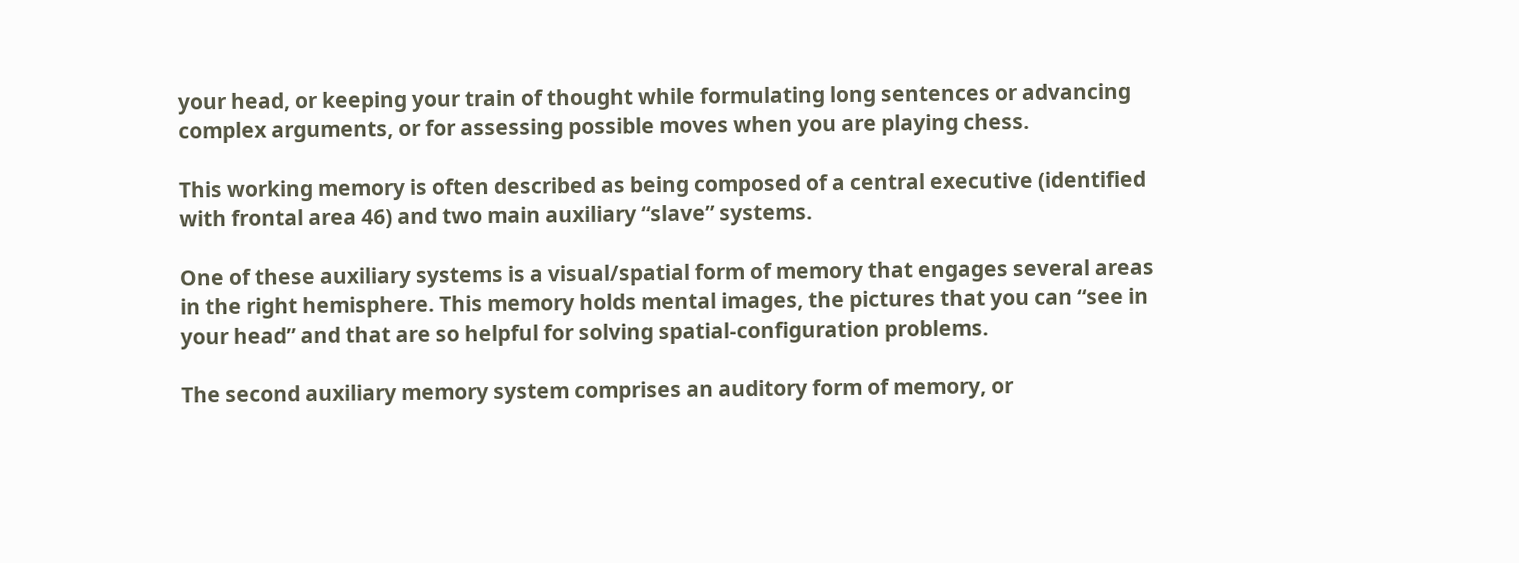your head, or keeping your train of thought while formulating long sentences or advancing complex arguments, or for assessing possible moves when you are playing chess.

This working memory is often described as being composed of a central executive (identified with frontal area 46) and two main auxiliary “slave” systems.

One of these auxiliary systems is a visual/spatial form of memory that engages several areas in the right hemisphere. This memory holds mental images, the pictures that you can “see in your head” and that are so helpful for solving spatial-configuration problems.

The second auxiliary memory system comprises an auditory form of memory, or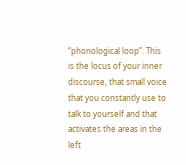“phonological loop”. This is the locus of your inner discourse, that small voice that you constantly use to talk to yourself and that activates the areas in the left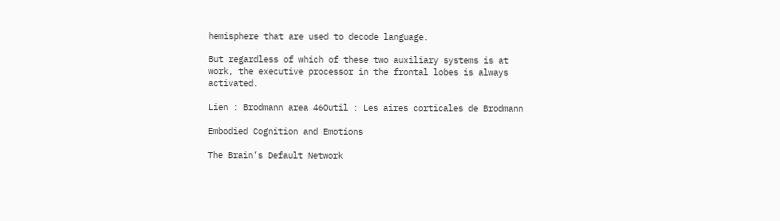hemisphere that are used to decode language.

But regardless of which of these two auxiliary systems is at work, the executive processor in the frontal lobes is always activated.

Lien : Brodmann area 46Outil : Les aires corticales de Brodmann

Embodied Cognition and Emotions

The Brain’s Default Network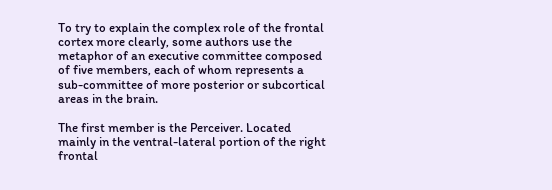To try to explain the complex role of the frontal cortex more clearly, some authors use the metaphor of an executive committee composed of five members, each of whom represents a sub-committee of more posterior or subcortical areas in the brain.

The first member is the Perceiver. Located mainly in the ventral-lateral portion of the right frontal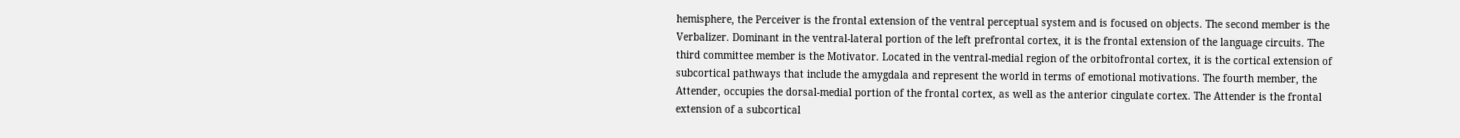hemisphere, the Perceiver is the frontal extension of the ventral perceptual system and is focused on objects. The second member is the Verbalizer. Dominant in the ventral-lateral portion of the left prefrontal cortex, it is the frontal extension of the language circuits. The third committee member is the Motivator. Located in the ventral-medial region of the orbitofrontal cortex, it is the cortical extension of subcortical pathways that include the amygdala and represent the world in terms of emotional motivations. The fourth member, the Attender, occupies the dorsal-medial portion of the frontal cortex, as well as the anterior cingulate cortex. The Attender is the frontal extension of a subcortical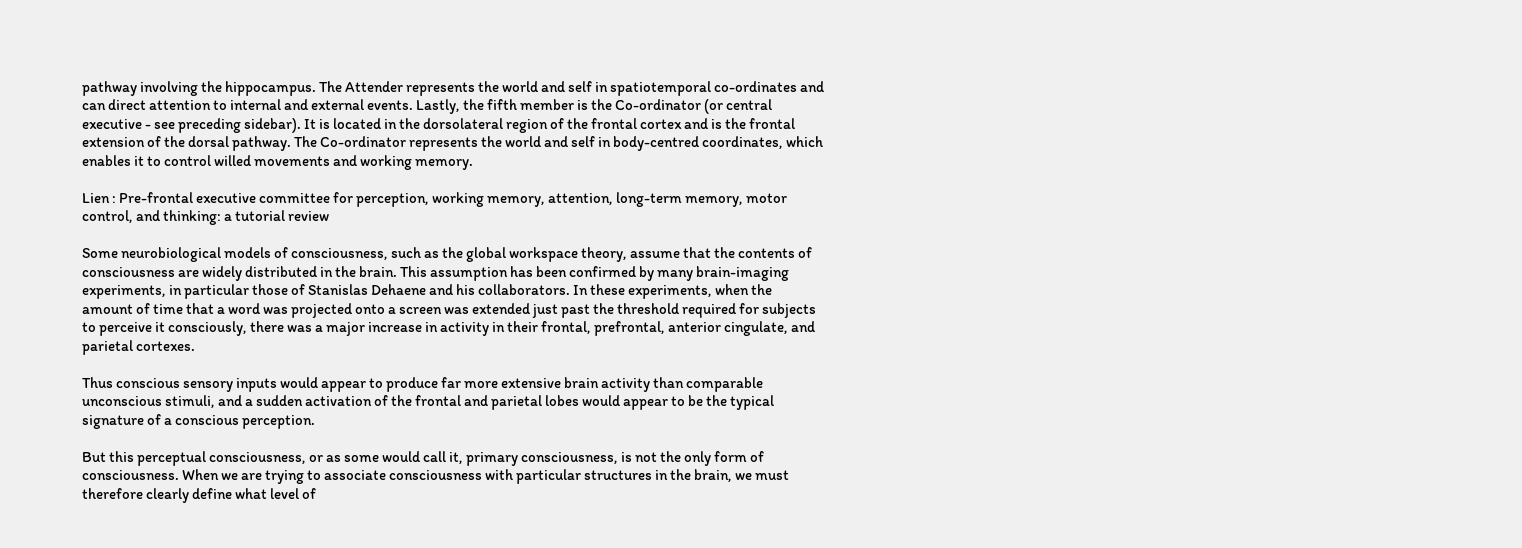pathway involving the hippocampus. The Attender represents the world and self in spatiotemporal co-ordinates and can direct attention to internal and external events. Lastly, the fifth member is the Co-ordinator (or central executive - see preceding sidebar). It is located in the dorsolateral region of the frontal cortex and is the frontal extension of the dorsal pathway. The Co-ordinator represents the world and self in body-centred coordinates, which enables it to control willed movements and working memory.

Lien : Pre-frontal executive committee for perception, working memory, attention, long-term memory, motor control, and thinking: a tutorial review

Some neurobiological models of consciousness, such as the global workspace theory, assume that the contents of consciousness are widely distributed in the brain. This assumption has been confirmed by many brain-imaging experiments, in particular those of Stanislas Dehaene and his collaborators. In these experiments, when the amount of time that a word was projected onto a screen was extended just past the threshold required for subjects to perceive it consciously, there was a major increase in activity in their frontal, prefrontal, anterior cingulate, and parietal cortexes.

Thus conscious sensory inputs would appear to produce far more extensive brain activity than comparable unconscious stimuli, and a sudden activation of the frontal and parietal lobes would appear to be the typical signature of a conscious perception.

But this perceptual consciousness, or as some would call it, primary consciousness, is not the only form of consciousness. When we are trying to associate consciousness with particular structures in the brain, we must therefore clearly define what level of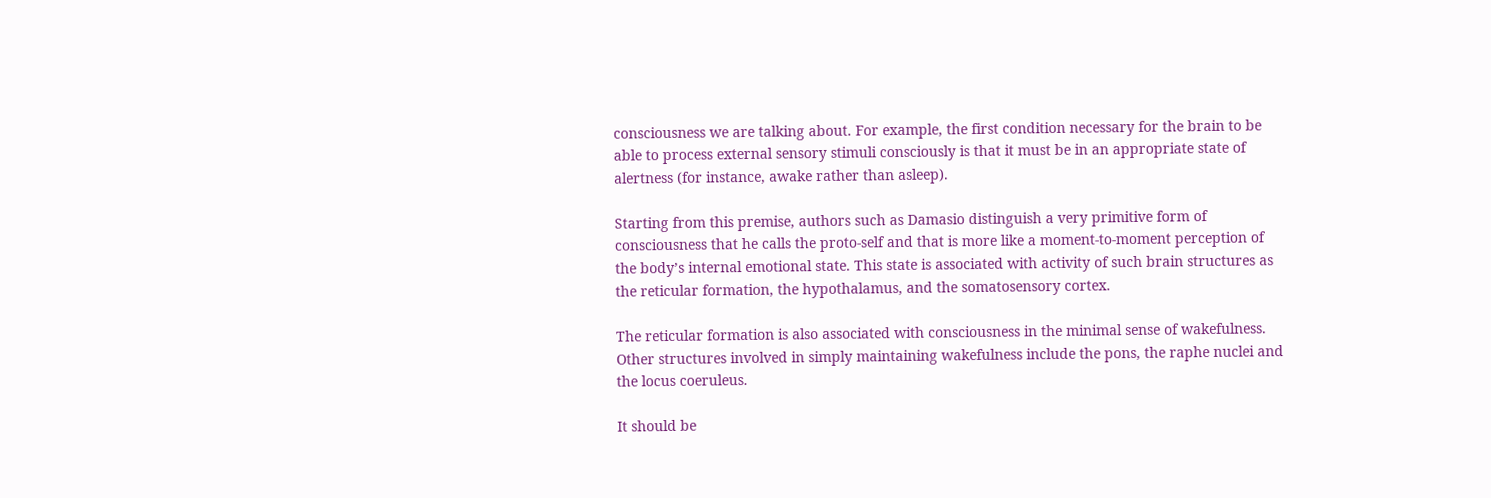consciousness we are talking about. For example, the first condition necessary for the brain to be able to process external sensory stimuli consciously is that it must be in an appropriate state of alertness (for instance, awake rather than asleep).

Starting from this premise, authors such as Damasio distinguish a very primitive form of consciousness that he calls the proto-self and that is more like a moment-to-moment perception of the body’s internal emotional state. This state is associated with activity of such brain structures as the reticular formation, the hypothalamus, and the somatosensory cortex.

The reticular formation is also associated with consciousness in the minimal sense of wakefulness. Other structures involved in simply maintaining wakefulness include the pons, the raphe nuclei and the locus coeruleus.

It should be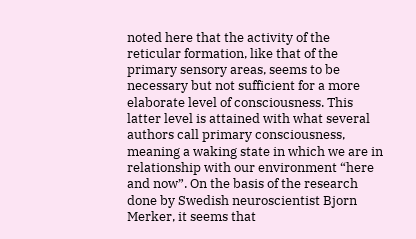noted here that the activity of the reticular formation, like that of the primary sensory areas, seems to be necessary but not sufficient for a more elaborate level of consciousness. This latter level is attained with what several authors call primary consciousness, meaning a waking state in which we are in relationship with our environment “here and now”. On the basis of the research done by Swedish neuroscientist Bjorn Merker, it seems that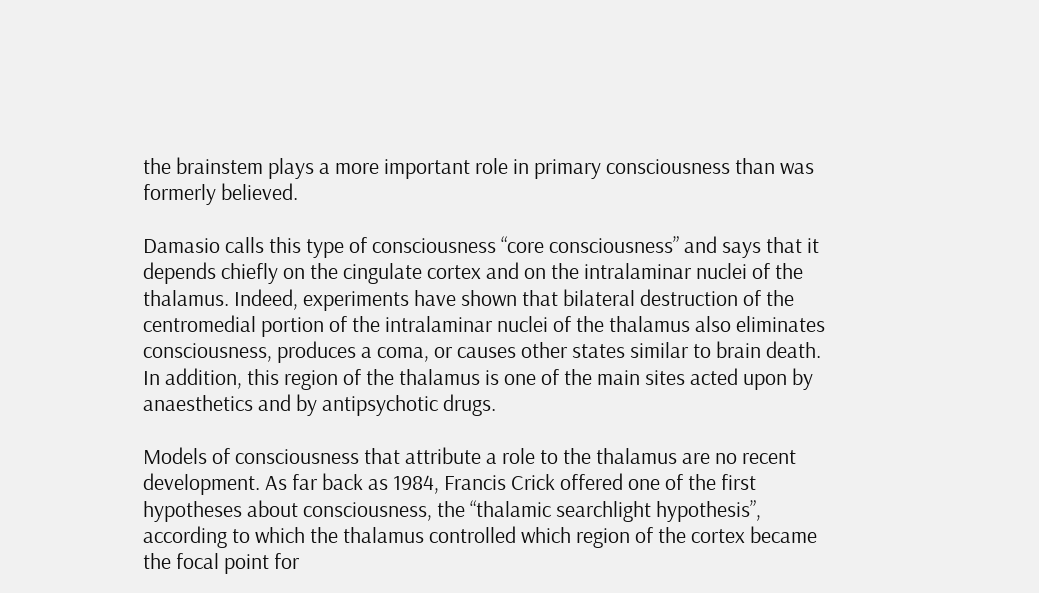the brainstem plays a more important role in primary consciousness than was formerly believed.

Damasio calls this type of consciousness “core consciousness” and says that it depends chiefly on the cingulate cortex and on the intralaminar nuclei of the thalamus. Indeed, experiments have shown that bilateral destruction of the centromedial portion of the intralaminar nuclei of the thalamus also eliminates consciousness, produces a coma, or causes other states similar to brain death. In addition, this region of the thalamus is one of the main sites acted upon by anaesthetics and by antipsychotic drugs.

Models of consciousness that attribute a role to the thalamus are no recent development. As far back as 1984, Francis Crick offered one of the first hypotheses about consciousness, the “thalamic searchlight hypothesis”, according to which the thalamus controlled which region of the cortex became the focal point for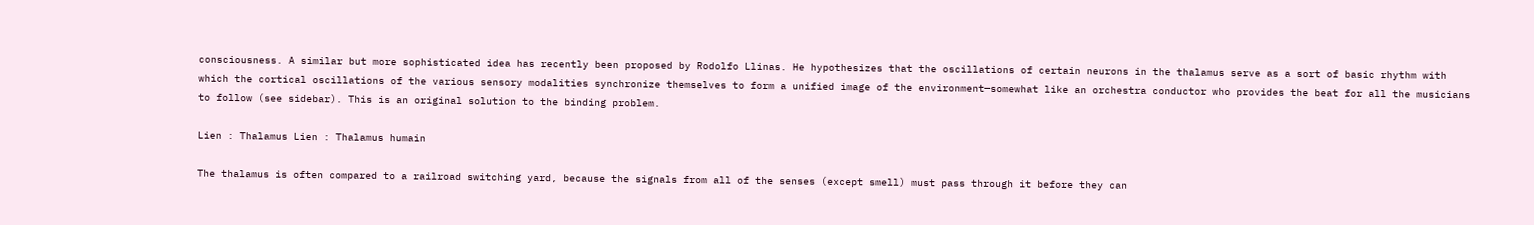consciousness. A similar but more sophisticated idea has recently been proposed by Rodolfo Llinas. He hypothesizes that the oscillations of certain neurons in the thalamus serve as a sort of basic rhythm with which the cortical oscillations of the various sensory modalities synchronize themselves to form a unified image of the environment—somewhat like an orchestra conductor who provides the beat for all the musicians to follow (see sidebar). This is an original solution to the binding problem.

Lien : Thalamus Lien : Thalamus humain

The thalamus is often compared to a railroad switching yard, because the signals from all of the senses (except smell) must pass through it before they can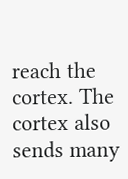reach the cortex. The cortex also sends many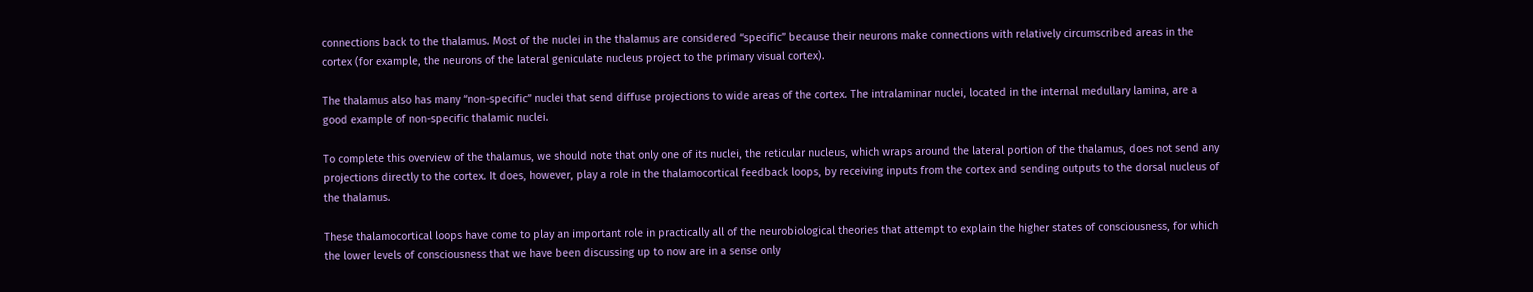connections back to the thalamus. Most of the nuclei in the thalamus are considered “specific” because their neurons make connections with relatively circumscribed areas in the cortex (for example, the neurons of the lateral geniculate nucleus project to the primary visual cortex).

The thalamus also has many “non-specific” nuclei that send diffuse projections to wide areas of the cortex. The intralaminar nuclei, located in the internal medullary lamina, are a good example of non-specific thalamic nuclei.

To complete this overview of the thalamus, we should note that only one of its nuclei, the reticular nucleus, which wraps around the lateral portion of the thalamus, does not send any projections directly to the cortex. It does, however, play a role in the thalamocortical feedback loops, by receiving inputs from the cortex and sending outputs to the dorsal nucleus of the thalamus.

These thalamocortical loops have come to play an important role in practically all of the neurobiological theories that attempt to explain the higher states of consciousness, for which the lower levels of consciousness that we have been discussing up to now are in a sense only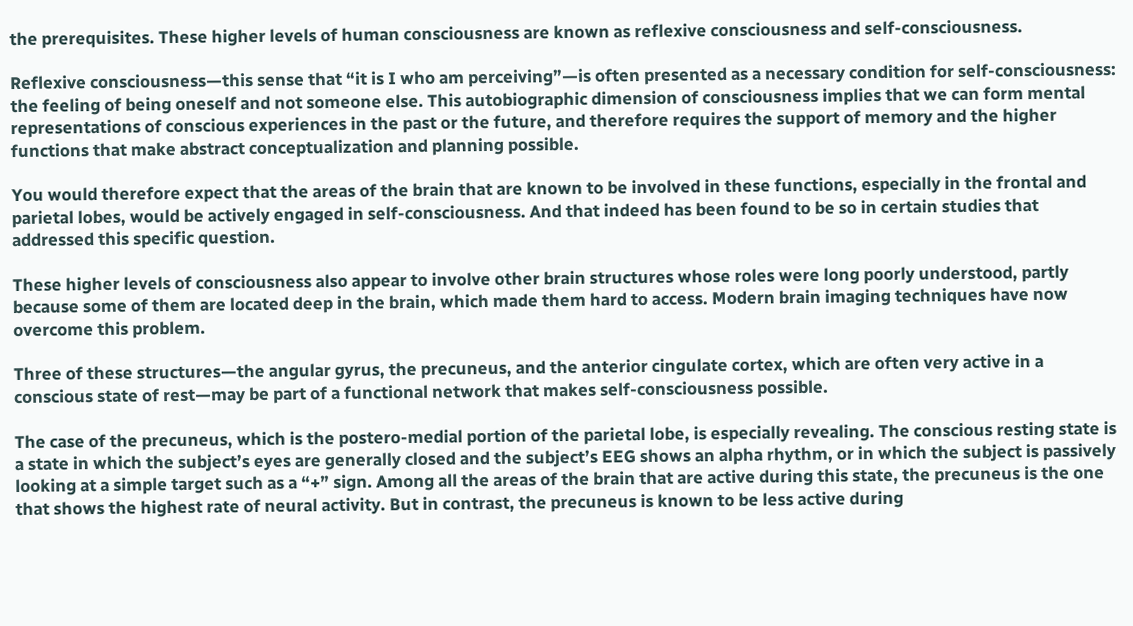the prerequisites. These higher levels of human consciousness are known as reflexive consciousness and self-consciousness.

Reflexive consciousness—this sense that “it is I who am perceiving”—is often presented as a necessary condition for self-consciousness: the feeling of being oneself and not someone else. This autobiographic dimension of consciousness implies that we can form mental representations of conscious experiences in the past or the future, and therefore requires the support of memory and the higher functions that make abstract conceptualization and planning possible.

You would therefore expect that the areas of the brain that are known to be involved in these functions, especially in the frontal and parietal lobes, would be actively engaged in self-consciousness. And that indeed has been found to be so in certain studies that addressed this specific question.

These higher levels of consciousness also appear to involve other brain structures whose roles were long poorly understood, partly because some of them are located deep in the brain, which made them hard to access. Modern brain imaging techniques have now overcome this problem.

Three of these structures—the angular gyrus, the precuneus, and the anterior cingulate cortex, which are often very active in a conscious state of rest—may be part of a functional network that makes self-consciousness possible.

The case of the precuneus, which is the postero-medial portion of the parietal lobe, is especially revealing. The conscious resting state is a state in which the subject’s eyes are generally closed and the subject’s EEG shows an alpha rhythm, or in which the subject is passively looking at a simple target such as a “+” sign. Among all the areas of the brain that are active during this state, the precuneus is the one that shows the highest rate of neural activity. But in contrast, the precuneus is known to be less active during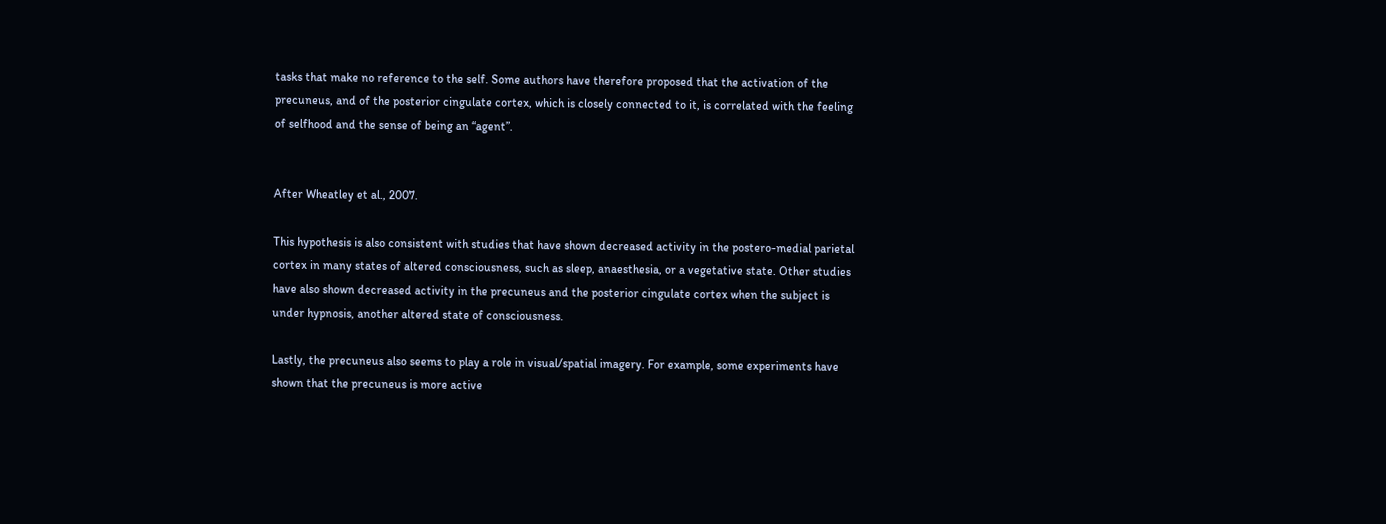tasks that make no reference to the self. Some authors have therefore proposed that the activation of the precuneus, and of the posterior cingulate cortex, which is closely connected to it, is correlated with the feeling of selfhood and the sense of being an “agent”.


After Wheatley et al., 2007.

This hypothesis is also consistent with studies that have shown decreased activity in the postero-medial parietal cortex in many states of altered consciousness, such as sleep, anaesthesia, or a vegetative state. Other studies have also shown decreased activity in the precuneus and the posterior cingulate cortex when the subject is under hypnosis, another altered state of consciousness.

Lastly, the precuneus also seems to play a role in visual/spatial imagery. For example, some experiments have shown that the precuneus is more active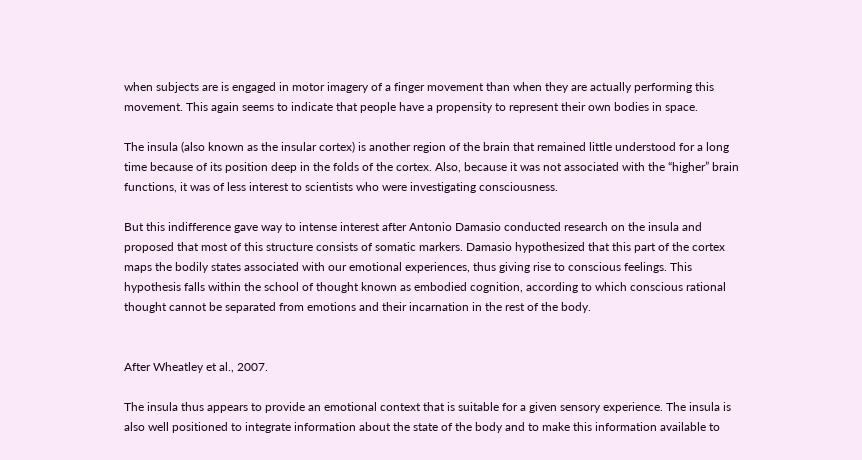when subjects are is engaged in motor imagery of a finger movement than when they are actually performing this movement. This again seems to indicate that people have a propensity to represent their own bodies in space.

The insula (also known as the insular cortex) is another region of the brain that remained little understood for a long time because of its position deep in the folds of the cortex. Also, because it was not associated with the “higher” brain functions, it was of less interest to scientists who were investigating consciousness.

But this indifference gave way to intense interest after Antonio Damasio conducted research on the insula and proposed that most of this structure consists of somatic markers. Damasio hypothesized that this part of the cortex maps the bodily states associated with our emotional experiences, thus giving rise to conscious feelings. This hypothesis falls within the school of thought known as embodied cognition, according to which conscious rational thought cannot be separated from emotions and their incarnation in the rest of the body.


After Wheatley et al., 2007.

The insula thus appears to provide an emotional context that is suitable for a given sensory experience. The insula is also well positioned to integrate information about the state of the body and to make this information available to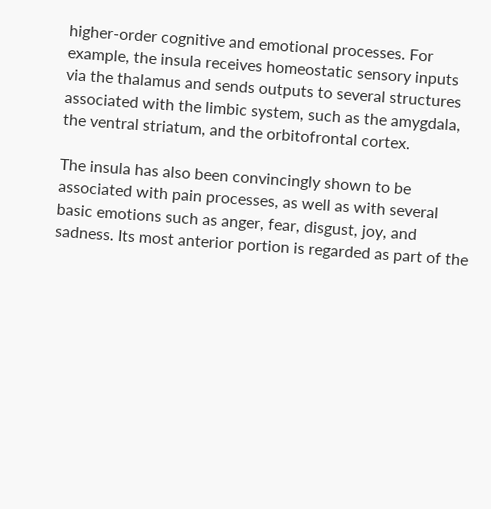higher-order cognitive and emotional processes. For example, the insula receives homeostatic sensory inputs via the thalamus and sends outputs to several structures associated with the limbic system, such as the amygdala, the ventral striatum, and the orbitofrontal cortex.

The insula has also been convincingly shown to be associated with pain processes, as well as with several basic emotions such as anger, fear, disgust, joy, and sadness. Its most anterior portion is regarded as part of the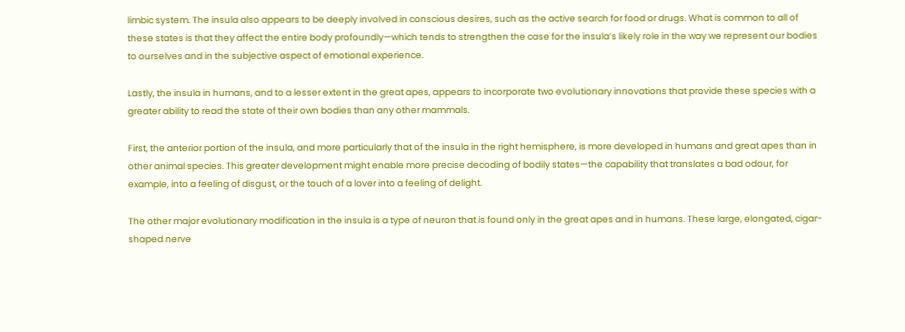limbic system. The insula also appears to be deeply involved in conscious desires, such as the active search for food or drugs. What is common to all of these states is that they affect the entire body profoundly—which tends to strengthen the case for the insula’s likely role in the way we represent our bodies to ourselves and in the subjective aspect of emotional experience.

Lastly, the insula in humans, and to a lesser extent in the great apes, appears to incorporate two evolutionary innovations that provide these species with a greater ability to read the state of their own bodies than any other mammals.

First, the anterior portion of the insula, and more particularly that of the insula in the right hemisphere, is more developed in humans and great apes than in other animal species. This greater development might enable more precise decoding of bodily states—the capability that translates a bad odour, for example, into a feeling of disgust, or the touch of a lover into a feeling of delight.

The other major evolutionary modification in the insula is a type of neuron that is found only in the great apes and in humans. These large, elongated, cigar-shaped nerve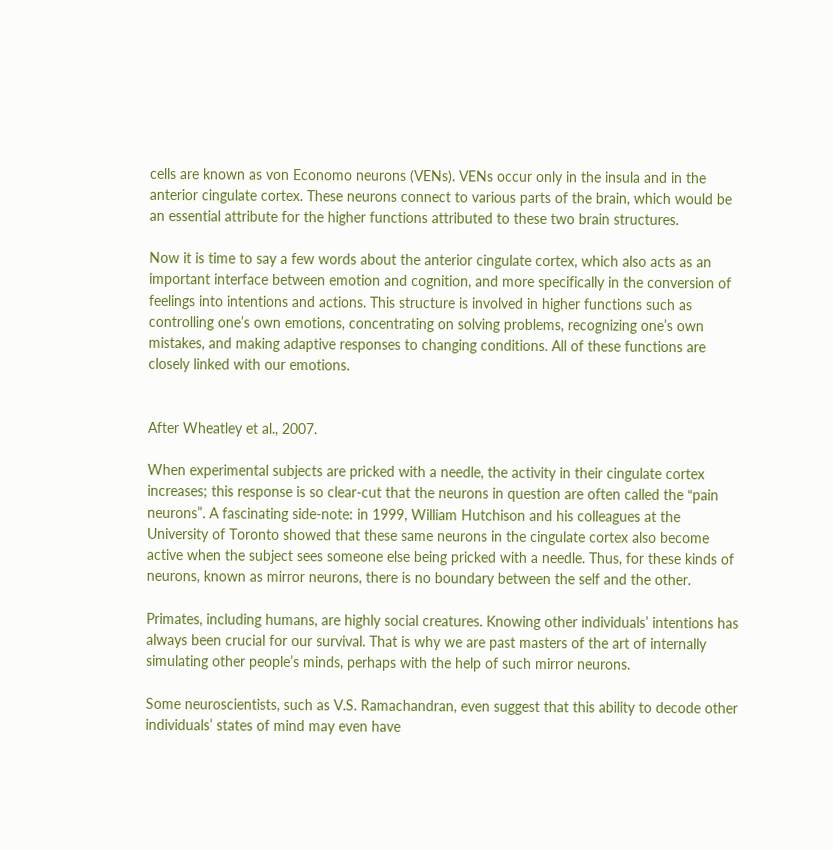cells are known as von Economo neurons (VENs). VENs occur only in the insula and in the anterior cingulate cortex. These neurons connect to various parts of the brain, which would be an essential attribute for the higher functions attributed to these two brain structures.

Now it is time to say a few words about the anterior cingulate cortex, which also acts as an important interface between emotion and cognition, and more specifically in the conversion of feelings into intentions and actions. This structure is involved in higher functions such as controlling one’s own emotions, concentrating on solving problems, recognizing one’s own mistakes, and making adaptive responses to changing conditions. All of these functions are closely linked with our emotions.


After Wheatley et al., 2007.

When experimental subjects are pricked with a needle, the activity in their cingulate cortex increases; this response is so clear-cut that the neurons in question are often called the “pain neurons”. A fascinating side-note: in 1999, William Hutchison and his colleagues at the University of Toronto showed that these same neurons in the cingulate cortex also become active when the subject sees someone else being pricked with a needle. Thus, for these kinds of neurons, known as mirror neurons, there is no boundary between the self and the other.

Primates, including humans, are highly social creatures. Knowing other individuals’ intentions has always been crucial for our survival. That is why we are past masters of the art of internally simulating other people’s minds, perhaps with the help of such mirror neurons.

Some neuroscientists, such as V.S. Ramachandran, even suggest that this ability to decode other individuals’ states of mind may even have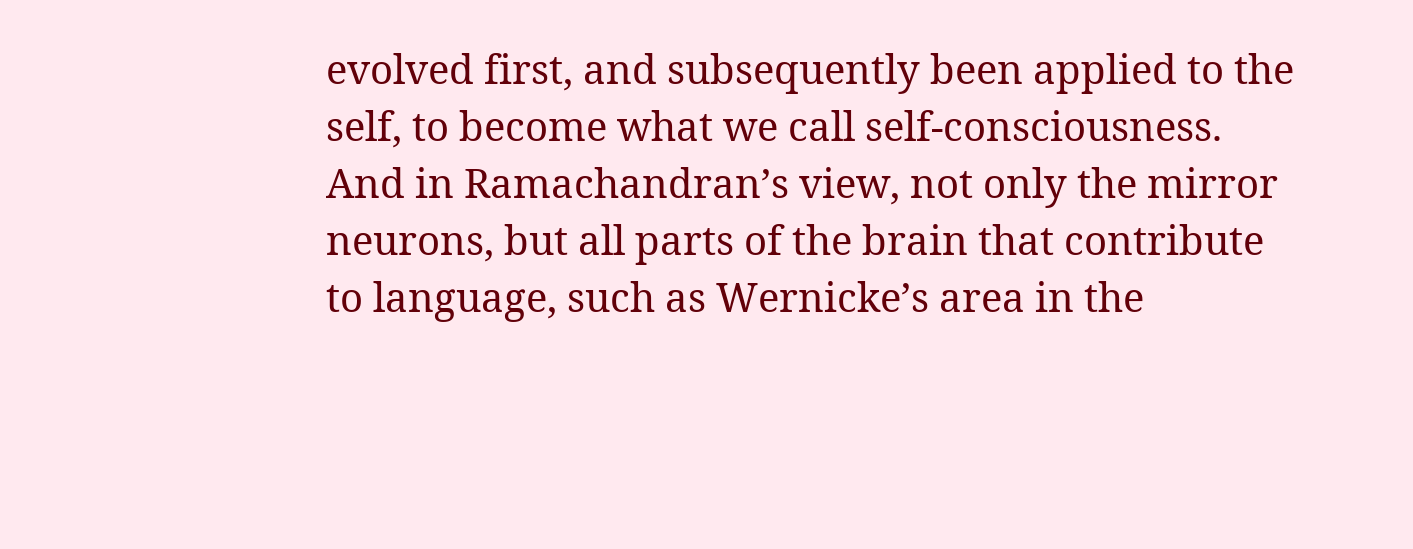evolved first, and subsequently been applied to the self, to become what we call self-consciousness. And in Ramachandran’s view, not only the mirror neurons, but all parts of the brain that contribute to language, such as Wernicke’s area in the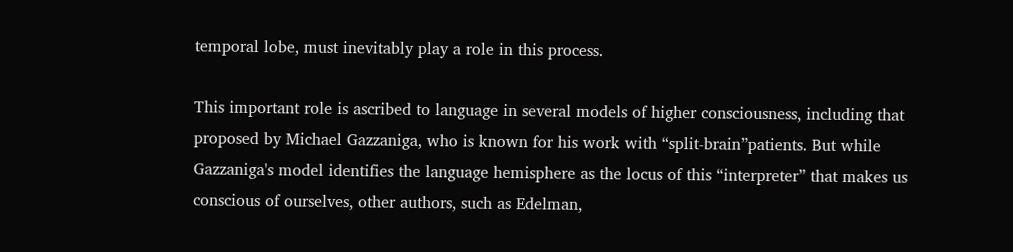temporal lobe, must inevitably play a role in this process.

This important role is ascribed to language in several models of higher consciousness, including that proposed by Michael Gazzaniga, who is known for his work with “split-brain”patients. But while Gazzaniga's model identifies the language hemisphere as the locus of this “interpreter” that makes us conscious of ourselves, other authors, such as Edelman,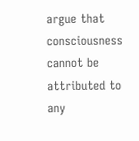argue that consciousness cannot be attributed to any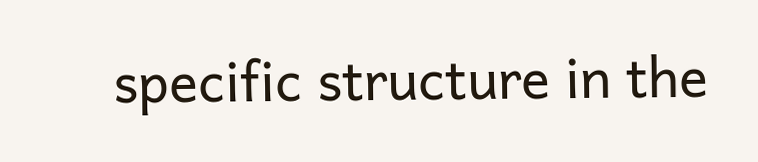specific structure in the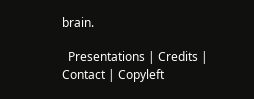brain.

  Presentations | Credits | Contact | Copyleft